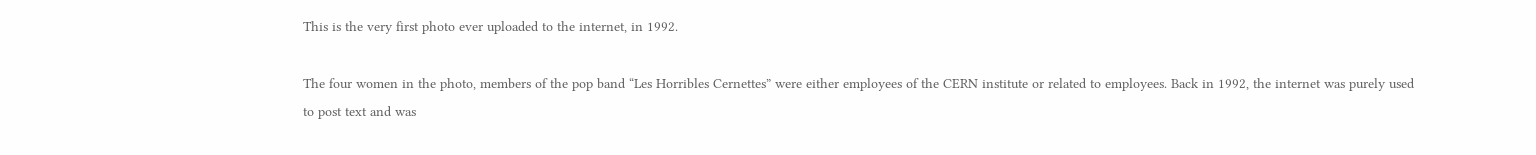This is the very first photo ever uploaded to the internet, in 1992.

The four women in the photo, members of the pop band “Les Horribles Cernettes” were either employees of the CERN institute or related to employees. Back in 1992, the internet was purely used to post text and was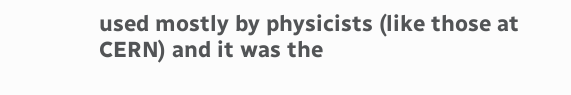used mostly by physicists (like those at CERN) and it was the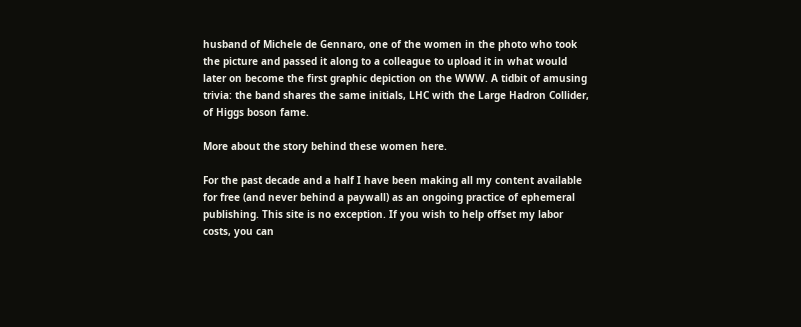husband of Michele de Gennaro, one of the women in the photo who took the picture and passed it along to a colleague to upload it in what would later on become the first graphic depiction on the WWW. A tidbit of amusing trivia: the band shares the same initials, LHC with the Large Hadron Collider, of Higgs boson fame.

More about the story behind these women here.

For the past decade and a half I have been making all my content available for free (and never behind a paywall) as an ongoing practice of ephemeral publishing. This site is no exception. If you wish to help offset my labor costs, you can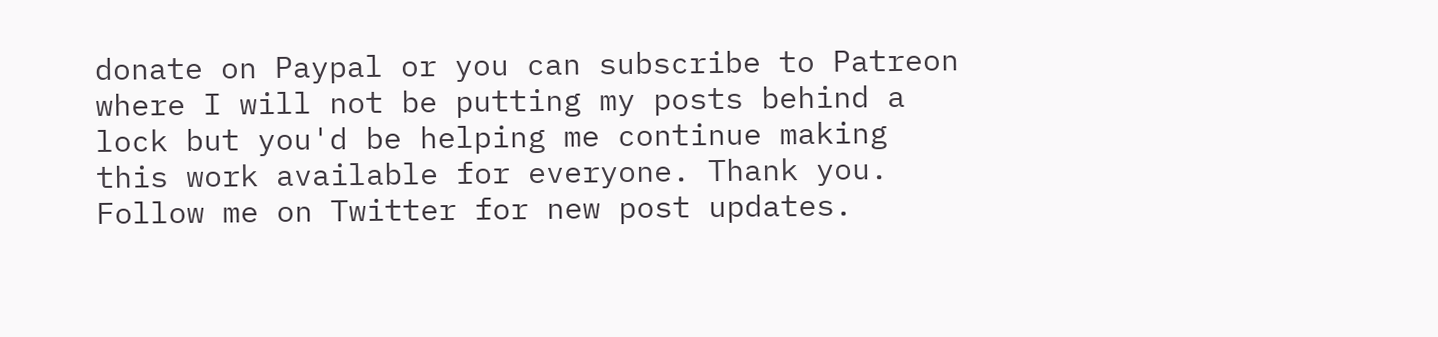donate on Paypal or you can subscribe to Patreon where I will not be putting my posts behind a lock but you'd be helping me continue making this work available for everyone. Thank you.  Follow me on Twitter for new post updates.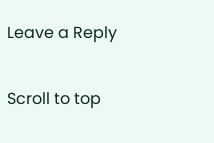Leave a Reply

Scroll to top